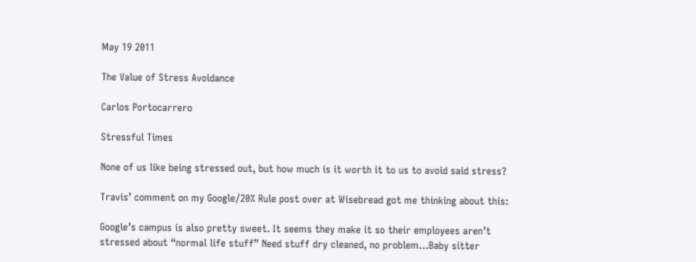May 19 2011

The Value of Stress Avoidance

Carlos Portocarrero

Stressful Times

None of us like being stressed out, but how much is it worth it to us to avoid said stress?

Travis’ comment on my Google/20% Rule post over at Wisebread got me thinking about this:

Google’s campus is also pretty sweet. It seems they make it so their employees aren’t stressed about “normal life stuff” Need stuff dry cleaned, no problem…Baby sitter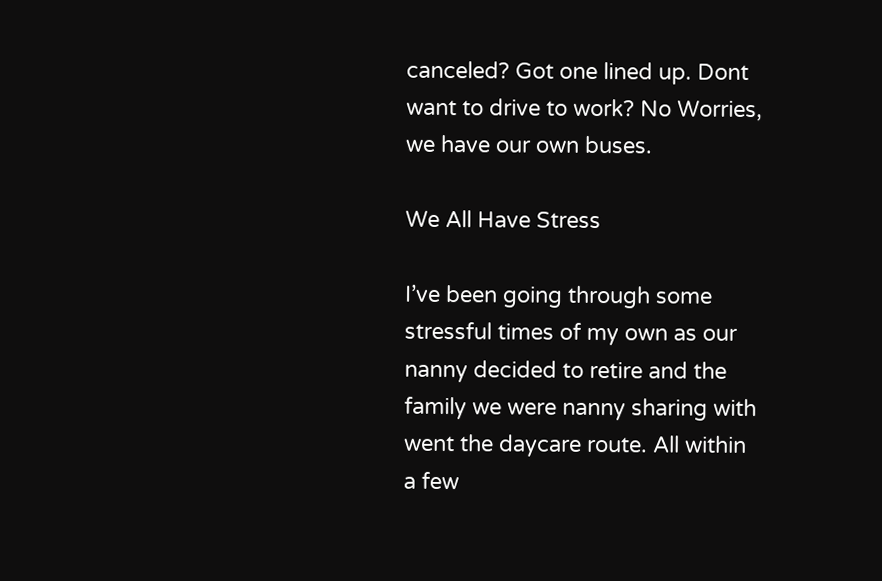canceled? Got one lined up. Dont want to drive to work? No Worries, we have our own buses.

We All Have Stress

I’ve been going through some stressful times of my own as our nanny decided to retire and the family we were nanny sharing with went the daycare route. All within a few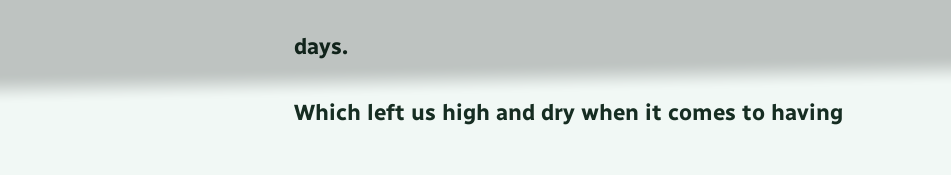days.

Which left us high and dry when it comes to having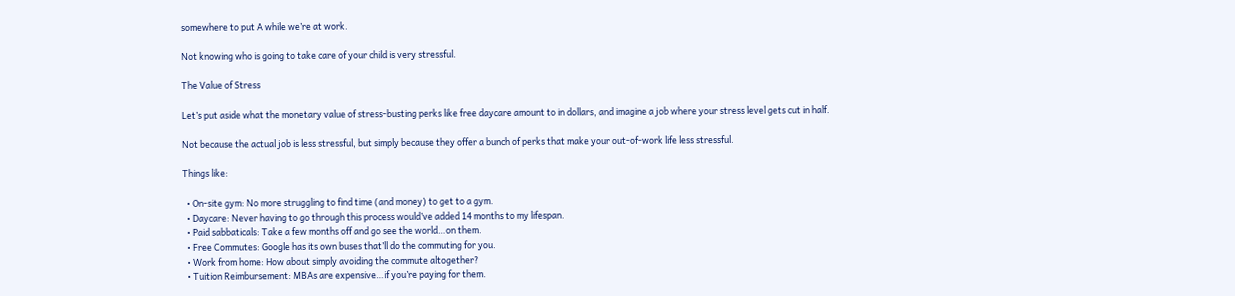somewhere to put A while we’re at work.

Not knowing who is going to take care of your child is very stressful.

The Value of Stress

Let’s put aside what the monetary value of stress-busting perks like free daycare amount to in dollars, and imagine a job where your stress level gets cut in half.

Not because the actual job is less stressful, but simply because they offer a bunch of perks that make your out-of-work life less stressful.

Things like:

  • On-site gym: No more struggling to find time (and money) to get to a gym.
  • Daycare: Never having to go through this process would’ve added 14 months to my lifespan.
  • Paid sabbaticals: Take a few months off and go see the world…on them.
  • Free Commutes: Google has its own buses that’ll do the commuting for you.
  • Work from home: How about simply avoiding the commute altogether?
  • Tuition Reimbursement: MBAs are expensive…if you’re paying for them.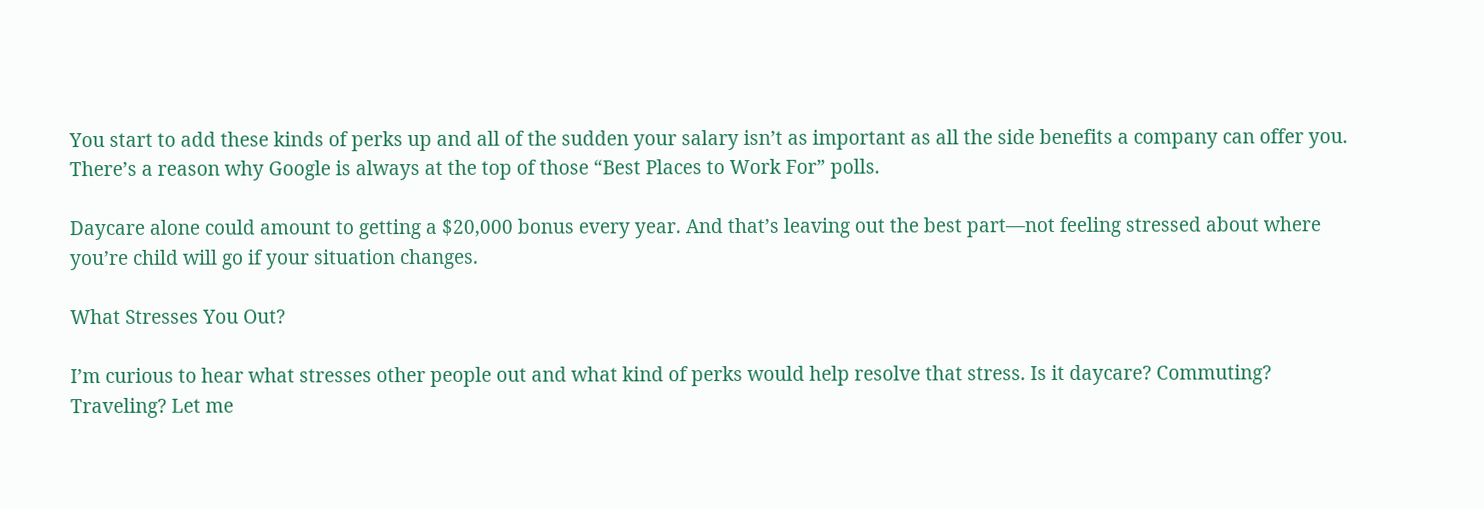You start to add these kinds of perks up and all of the sudden your salary isn’t as important as all the side benefits a company can offer you. There’s a reason why Google is always at the top of those “Best Places to Work For” polls.

Daycare alone could amount to getting a $20,000 bonus every year. And that’s leaving out the best part—not feeling stressed about where you’re child will go if your situation changes.

What Stresses You Out?

I’m curious to hear what stresses other people out and what kind of perks would help resolve that stress. Is it daycare? Commuting? Traveling? Let me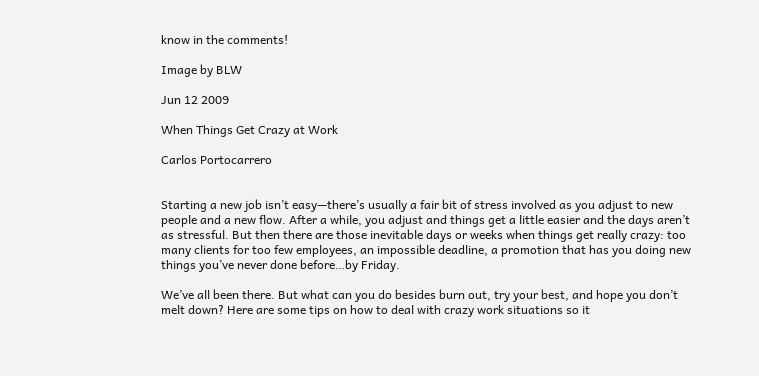know in the comments!

Image by BLW

Jun 12 2009

When Things Get Crazy at Work

Carlos Portocarrero


Starting a new job isn’t easy—there’s usually a fair bit of stress involved as you adjust to new people and a new flow. After a while, you adjust and things get a little easier and the days aren’t as stressful. But then there are those inevitable days or weeks when things get really crazy: too many clients for too few employees, an impossible deadline, a promotion that has you doing new things you’ve never done before…by Friday.

We’ve all been there. But what can you do besides burn out, try your best, and hope you don’t melt down? Here are some tips on how to deal with crazy work situations so it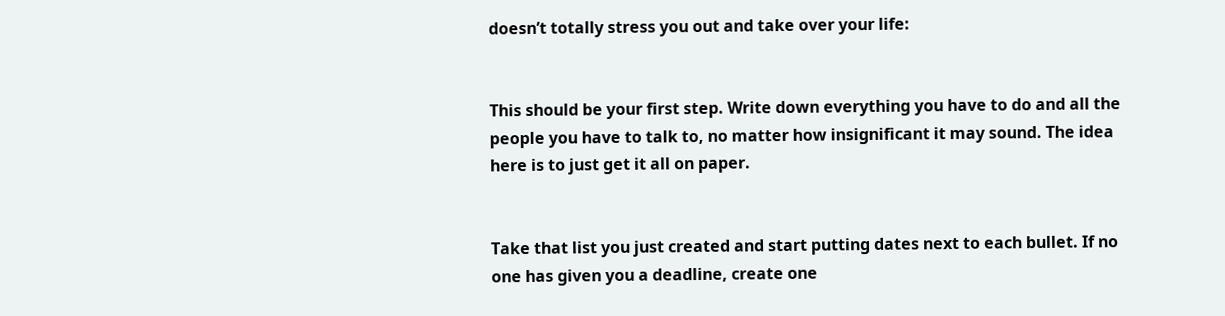doesn’t totally stress you out and take over your life:


This should be your first step. Write down everything you have to do and all the people you have to talk to, no matter how insignificant it may sound. The idea here is to just get it all on paper.


Take that list you just created and start putting dates next to each bullet. If no one has given you a deadline, create one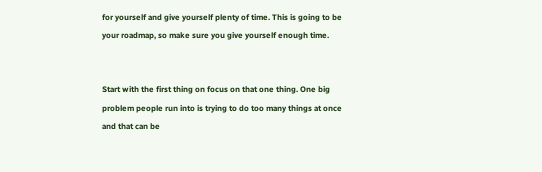for yourself and give yourself plenty of time. This is going to be your roadmap, so make sure you give yourself enough time.


Start with the first thing on focus on that one thing. One big problem people run into is trying to do too many things at once and that can be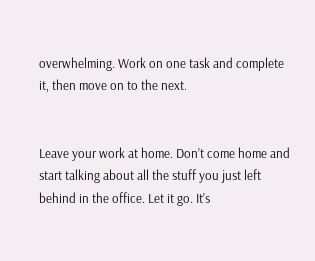overwhelming. Work on one task and complete it, then move on to the next.


Leave your work at home. Don’t come home and start talking about all the stuff you just left behind in the office. Let it go. It’s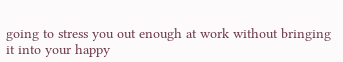going to stress you out enough at work without bringing it into your happy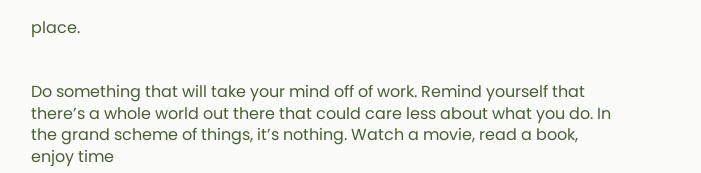place.


Do something that will take your mind off of work. Remind yourself that there’s a whole world out there that could care less about what you do. In the grand scheme of things, it’s nothing. Watch a movie, read a book, enjoy time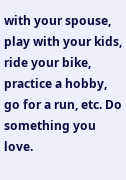with your spouse, play with your kids, ride your bike, practice a hobby, go for a run, etc. Do something you love.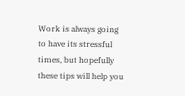Work is always going to have its stressful times, but hopefully these tips will help you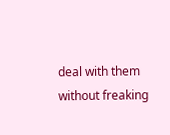deal with them without freaking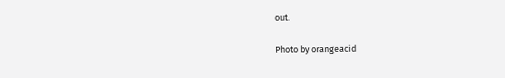out.

Photo by orangeacid